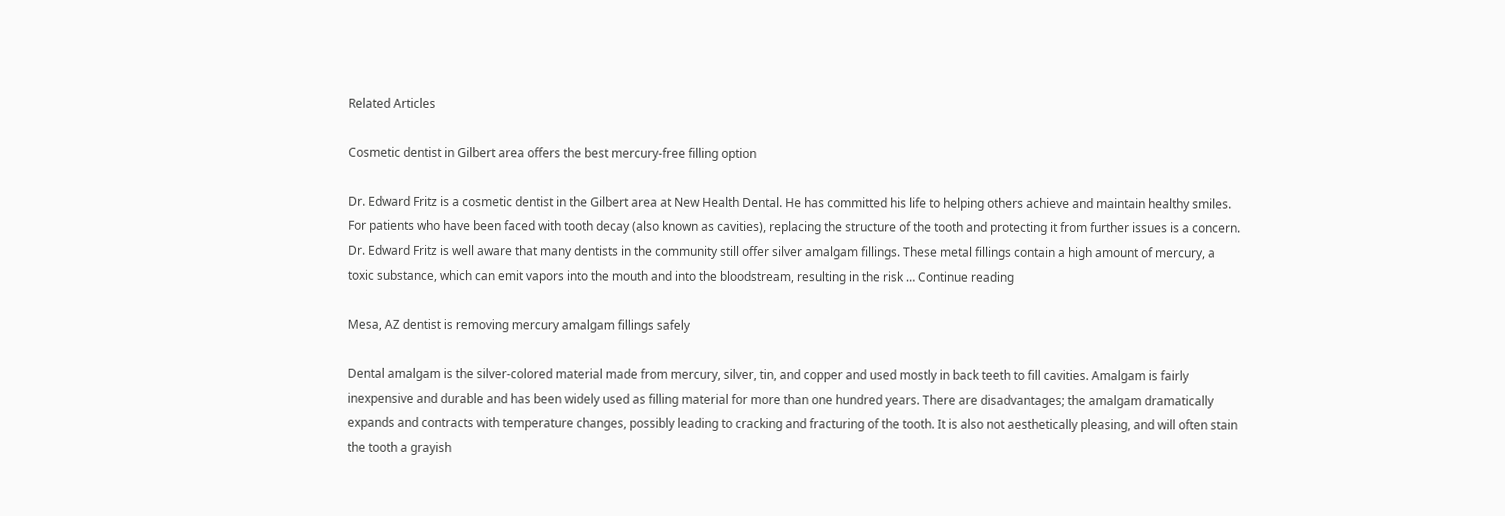Related Articles

Cosmetic dentist in Gilbert area offers the best mercury-free filling option

Dr. Edward Fritz is a cosmetic dentist in the Gilbert area at New Health Dental. He has committed his life to helping others achieve and maintain healthy smiles. For patients who have been faced with tooth decay (also known as cavities), replacing the structure of the tooth and protecting it from further issues is a concern. Dr. Edward Fritz is well aware that many dentists in the community still offer silver amalgam fillings. These metal fillings contain a high amount of mercury, a toxic substance, which can emit vapors into the mouth and into the bloodstream, resulting in the risk … Continue reading

Mesa, AZ dentist is removing mercury amalgam fillings safely

Dental amalgam is the silver-colored material made from mercury, silver, tin, and copper and used mostly in back teeth to fill cavities. Amalgam is fairly inexpensive and durable and has been widely used as filling material for more than one hundred years. There are disadvantages; the amalgam dramatically expands and contracts with temperature changes, possibly leading to cracking and fracturing of the tooth. It is also not aesthetically pleasing, and will often stain the tooth a grayish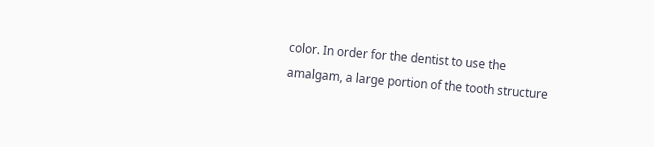color. In order for the dentist to use the amalgam, a large portion of the tooth structure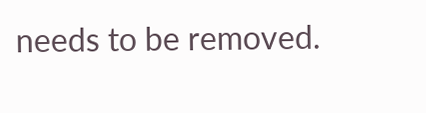needs to be removed.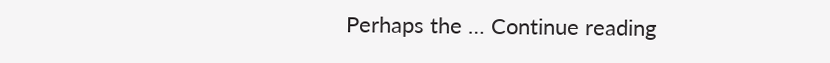Perhaps the … Continue reading